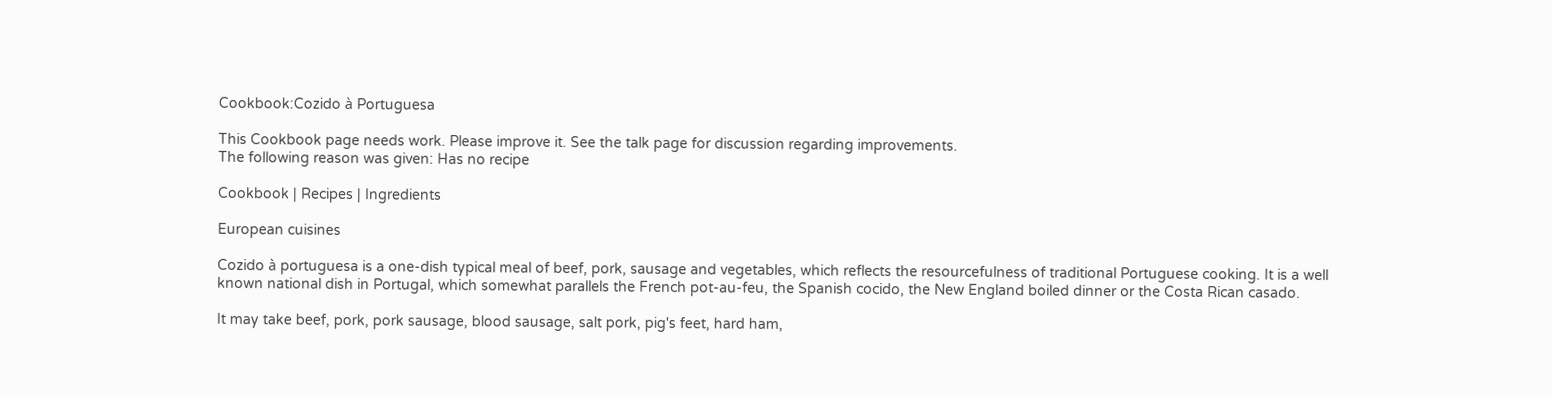Cookbook:Cozido à Portuguesa

This Cookbook page needs work. Please improve it. See the talk page for discussion regarding improvements.
The following reason was given: Has no recipe

Cookbook | Recipes | Ingredients

European cuisines

Cozido à portuguesa is a one-dish typical meal of beef, pork, sausage and vegetables, which reflects the resourcefulness of traditional Portuguese cooking. It is a well known national dish in Portugal, which somewhat parallels the French pot-au-feu, the Spanish cocido, the New England boiled dinner or the Costa Rican casado.

It may take beef, pork, pork sausage, blood sausage, salt pork, pig's feet, hard ham,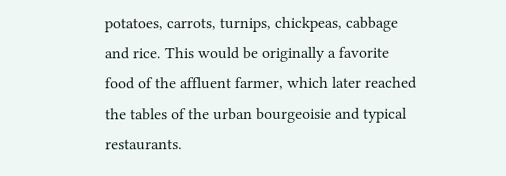potatoes, carrots, turnips, chickpeas, cabbage and rice. This would be originally a favorite food of the affluent farmer, which later reached the tables of the urban bourgeoisie and typical restaurants.